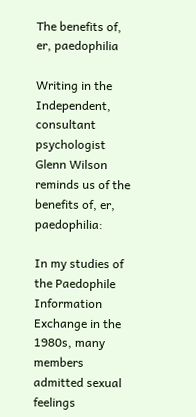The benefits of, er, paedophilia

Writing in the Independent, consultant psychologist Glenn Wilson reminds us of the benefits of, er, paedophilia:

In my studies of the Paedophile Information Exchange in the 1980s, many members admitted sexual feelings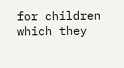for children which they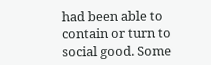had been able to contain or turn to social good. Some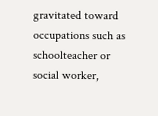gravitated toward occupations such as schoolteacher or social worker,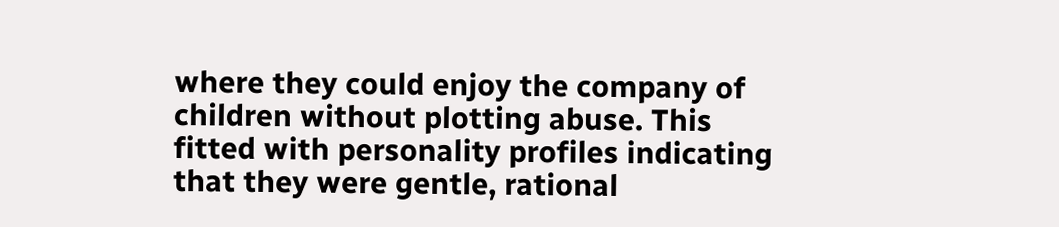where they could enjoy the company of children without plotting abuse. This fitted with personality profiles indicating that they were gentle, rational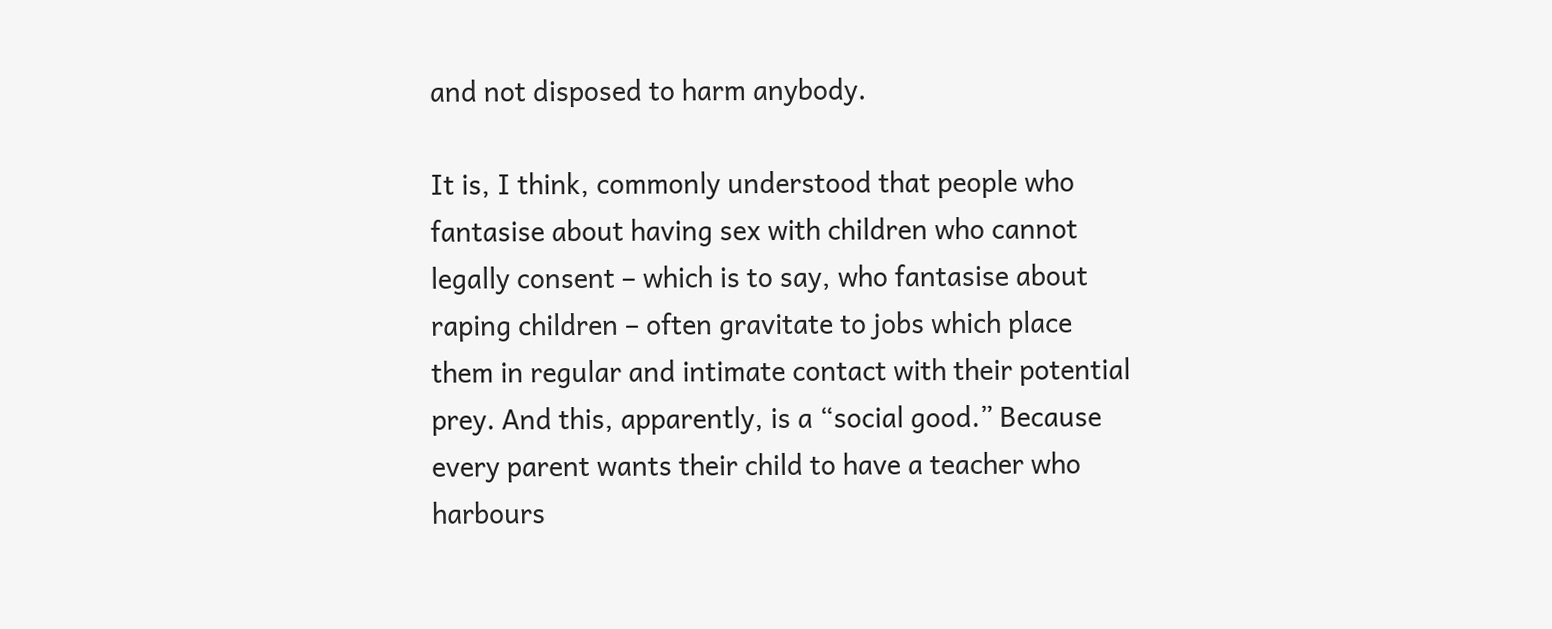and not disposed to harm anybody.

It is, I think, commonly understood that people who fantasise about having sex with children who cannot legally consent – which is to say, who fantasise about raping children – often gravitate to jobs which place them in regular and intimate contact with their potential prey. And this, apparently, is a “social good.” Because every parent wants their child to have a teacher who harbours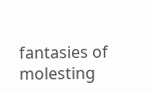fantasies of molesting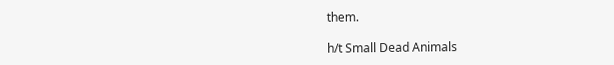them.

h/t Small Dead Animals